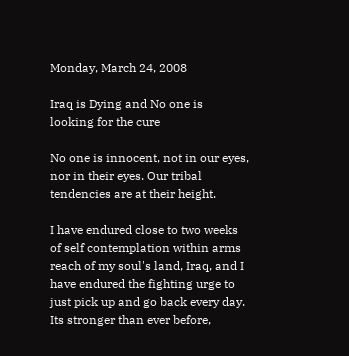Monday, March 24, 2008

Iraq is Dying and No one is looking for the cure

No one is innocent, not in our eyes, nor in their eyes. Our tribal tendencies are at their height.

I have endured close to two weeks of self contemplation within arms reach of my soul's land, Iraq, and I have endured the fighting urge to just pick up and go back every day. Its stronger than ever before,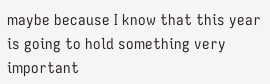maybe because I know that this year is going to hold something very important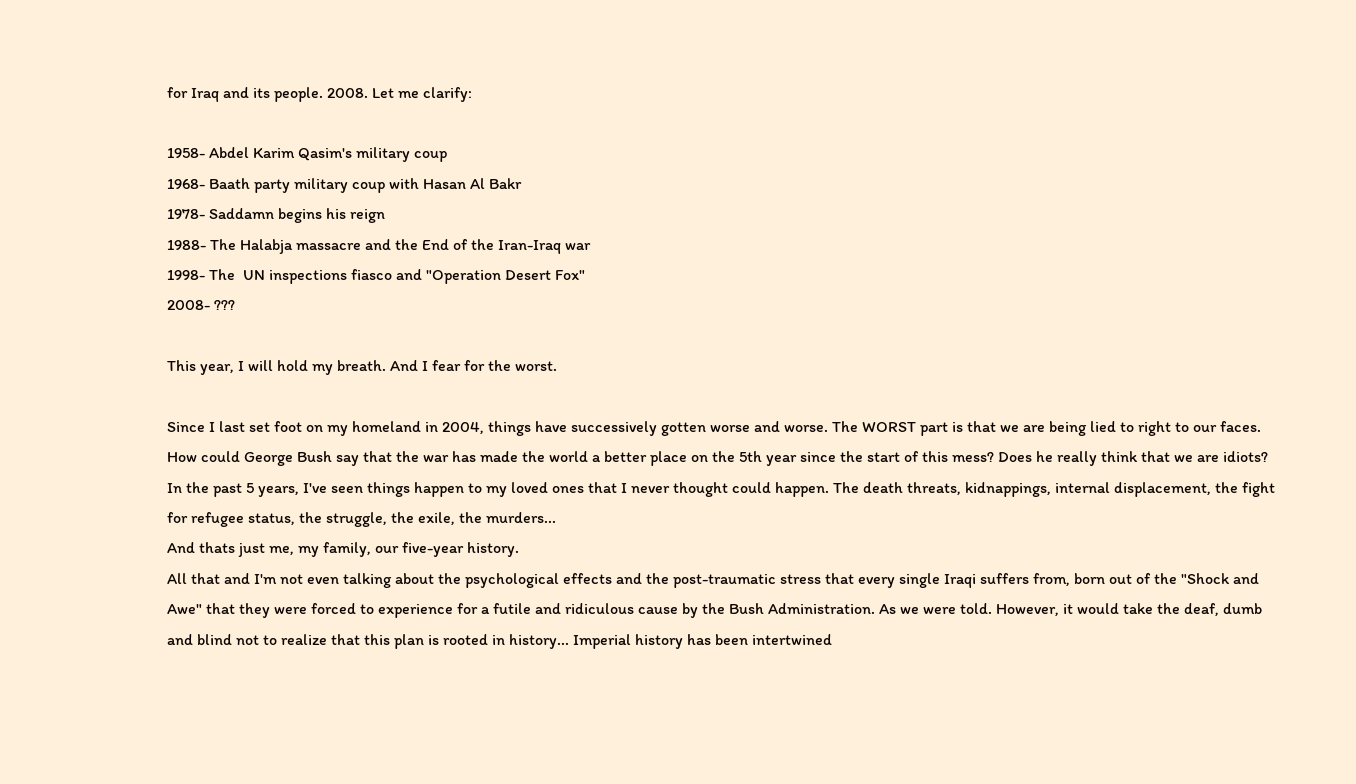for Iraq and its people. 2008. Let me clarify:

1958- Abdel Karim Qasim's military coup
1968- Baath party military coup with Hasan Al Bakr
1978- Saddamn begins his reign
1988- The Halabja massacre and the End of the Iran-Iraq war
1998- The  UN inspections fiasco and "Operation Desert Fox"
2008- ???

This year, I will hold my breath. And I fear for the worst.

Since I last set foot on my homeland in 2004, things have successively gotten worse and worse. The WORST part is that we are being lied to right to our faces. How could George Bush say that the war has made the world a better place on the 5th year since the start of this mess? Does he really think that we are idiots?
In the past 5 years, I've seen things happen to my loved ones that I never thought could happen. The death threats, kidnappings, internal displacement, the fight for refugee status, the struggle, the exile, the murders...
And thats just me, my family, our five-year history.
All that and I'm not even talking about the psychological effects and the post-traumatic stress that every single Iraqi suffers from, born out of the "Shock and Awe" that they were forced to experience for a futile and ridiculous cause by the Bush Administration. As we were told. However, it would take the deaf, dumb and blind not to realize that this plan is rooted in history... Imperial history has been intertwined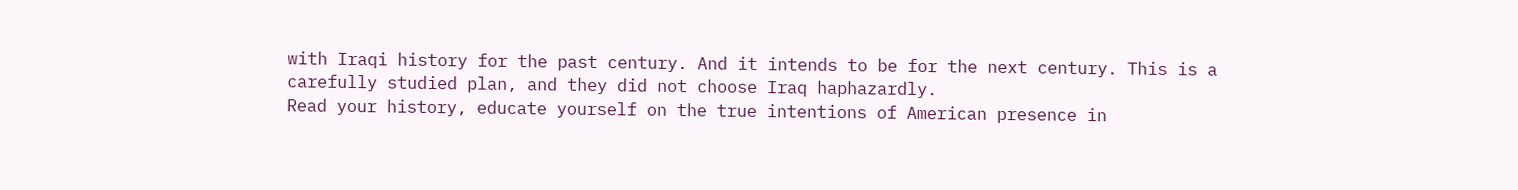with Iraqi history for the past century. And it intends to be for the next century. This is a carefully studied plan, and they did not choose Iraq haphazardly.
Read your history, educate yourself on the true intentions of American presence in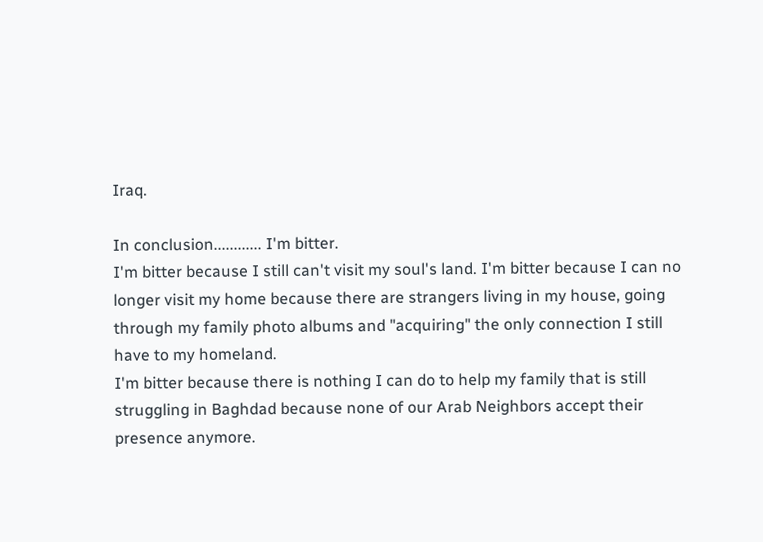Iraq.

In conclusion............ I'm bitter.
I'm bitter because I still can't visit my soul's land. I'm bitter because I can no longer visit my home because there are strangers living in my house, going through my family photo albums and "acquiring" the only connection I still have to my homeland.
I'm bitter because there is nothing I can do to help my family that is still struggling in Baghdad because none of our Arab Neighbors accept their presence anymore.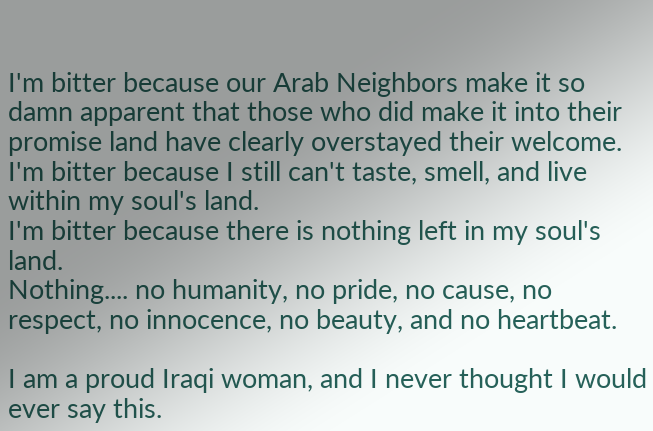I'm bitter because our Arab Neighbors make it so damn apparent that those who did make it into their promise land have clearly overstayed their welcome.
I'm bitter because I still can't taste, smell, and live within my soul's land.
I'm bitter because there is nothing left in my soul's land.
Nothing.... no humanity, no pride, no cause, no respect, no innocence, no beauty, and no heartbeat.

I am a proud Iraqi woman, and I never thought I would ever say this.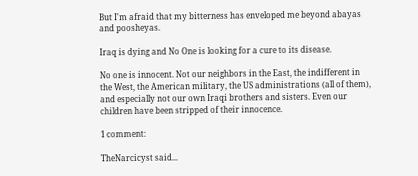But I'm afraid that my bitterness has enveloped me beyond abayas and poosheyas.

Iraq is dying and No One is looking for a cure to its disease.

No one is innocent. Not our neighbors in the East, the indifferent in the West, the American military, the US administrations (all of them), and especially not our own Iraqi brothers and sisters. Even our children have been stripped of their innocence.

1 comment:

TheNarcicyst said...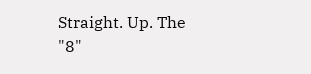Straight. Up. The "8"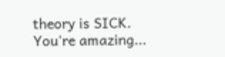theory is SICK. You're amazing...